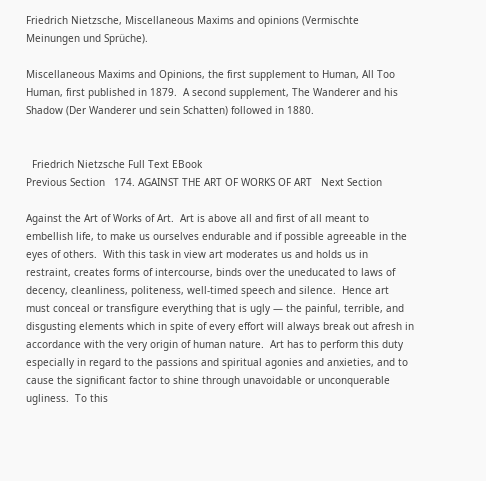Friedrich Nietzsche, Miscellaneous Maxims and opinions (Vermischte Meinungen und Sprüche).

Miscellaneous Maxims and Opinions, the first supplement to Human, All Too Human, first published in 1879.  A second supplement, The Wanderer and his Shadow (Der Wanderer und sein Schatten) followed in 1880.


  Friedrich Nietzsche Full Text EBook
Previous Section   174. AGAINST THE ART OF WORKS OF ART   Next Section

Against the Art of Works of Art.  Art is above all and first of all meant to embellish life, to make us ourselves endurable and if possible agreeable in the eyes of others.  With this task in view art moderates us and holds us in restraint, creates forms of intercourse, binds over the uneducated to laws of decency, cleanliness, politeness, well-timed speech and silence.  Hence art must conceal or transfigure everything that is ugly — the painful, terrible, and disgusting elements which in spite of every effort will always break out afresh in accordance with the very origin of human nature.  Art has to perform this duty especially in regard to the passions and spiritual agonies and anxieties, and to cause the significant factor to shine through unavoidable or unconquerable ugliness.  To this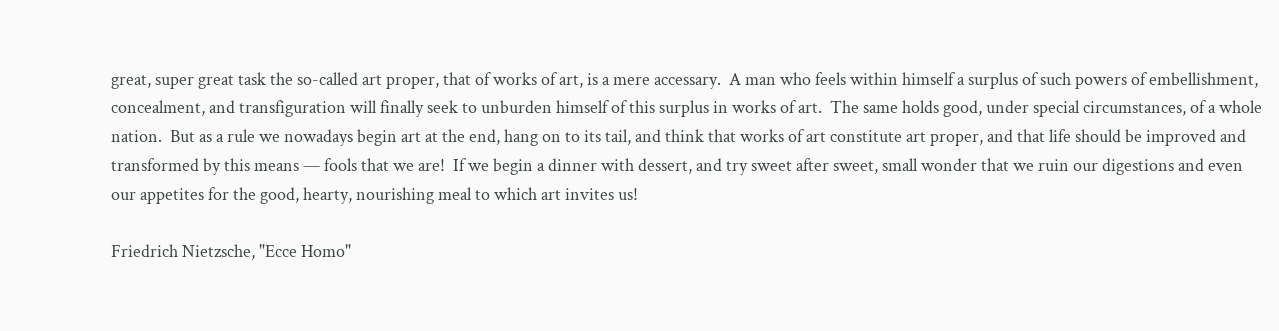great, super great task the so-called art proper, that of works of art, is a mere accessary.  A man who feels within himself a surplus of such powers of embellishment, concealment, and transfiguration will finally seek to unburden himself of this surplus in works of art.  The same holds good, under special circumstances, of a whole nation.  But as a rule we nowadays begin art at the end, hang on to its tail, and think that works of art constitute art proper, and that life should be improved and transformed by this means — fools that we are!  If we begin a dinner with dessert, and try sweet after sweet, small wonder that we ruin our digestions and even our appetites for the good, hearty, nourishing meal to which art invites us!

Friedrich Nietzsche, "Ecce Homo"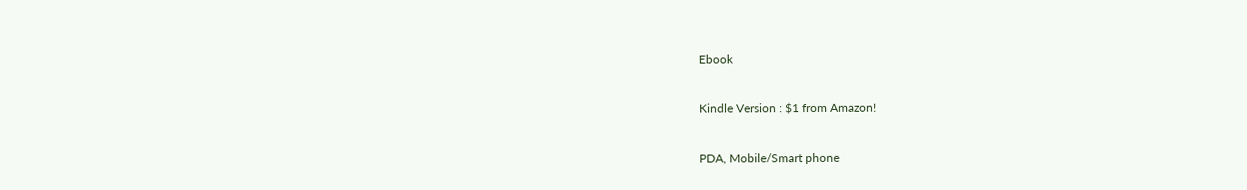Ebook

Kindle Version : $1 from Amazon!

PDA, Mobile/Smart phone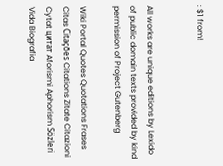: $1 from!


All works are unique editions by Lexido of public domain texts provided by kind permission of Project Gutenberg

Wiki Portal Quotes Quotations Frases Citas Citações Citations Zitate Citazioni Cytat цитат Aforismi Aphorism Sözleri Vida Biografia